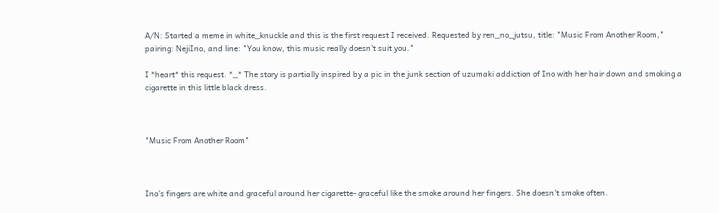A/N: Started a meme in white_knuckle and this is the first request I received. Requested by ren_no_jutsu, title: "Music From Another Room," pairing: NejiIno, and line: "You know, this music really doesn't suit you."

I *heart* this request. *_* The story is partially inspired by a pic in the junk section of uzumaki addiction of Ino with her hair down and smoking a cigarette in this little black dress.



"Music From Another Room"



Ino's fingers are white and graceful around her cigarette- graceful like the smoke around her fingers. She doesn't smoke often.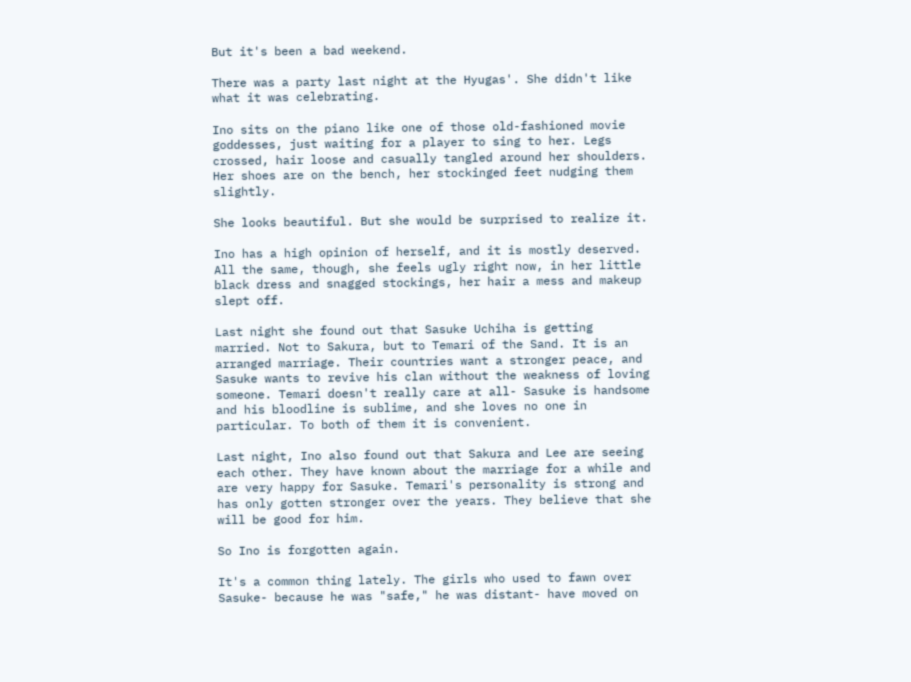But it's been a bad weekend.

There was a party last night at the Hyugas'. She didn't like what it was celebrating.

Ino sits on the piano like one of those old-fashioned movie goddesses, just waiting for a player to sing to her. Legs crossed, hair loose and casually tangled around her shoulders. Her shoes are on the bench, her stockinged feet nudging them slightly.

She looks beautiful. But she would be surprised to realize it.

Ino has a high opinion of herself, and it is mostly deserved. All the same, though, she feels ugly right now, in her little black dress and snagged stockings, her hair a mess and makeup slept off.

Last night she found out that Sasuke Uchiha is getting married. Not to Sakura, but to Temari of the Sand. It is an arranged marriage. Their countries want a stronger peace, and Sasuke wants to revive his clan without the weakness of loving someone. Temari doesn't really care at all- Sasuke is handsome and his bloodline is sublime, and she loves no one in particular. To both of them it is convenient.

Last night, Ino also found out that Sakura and Lee are seeing each other. They have known about the marriage for a while and are very happy for Sasuke. Temari's personality is strong and has only gotten stronger over the years. They believe that she will be good for him.

So Ino is forgotten again.

It's a common thing lately. The girls who used to fawn over Sasuke- because he was "safe," he was distant- have moved on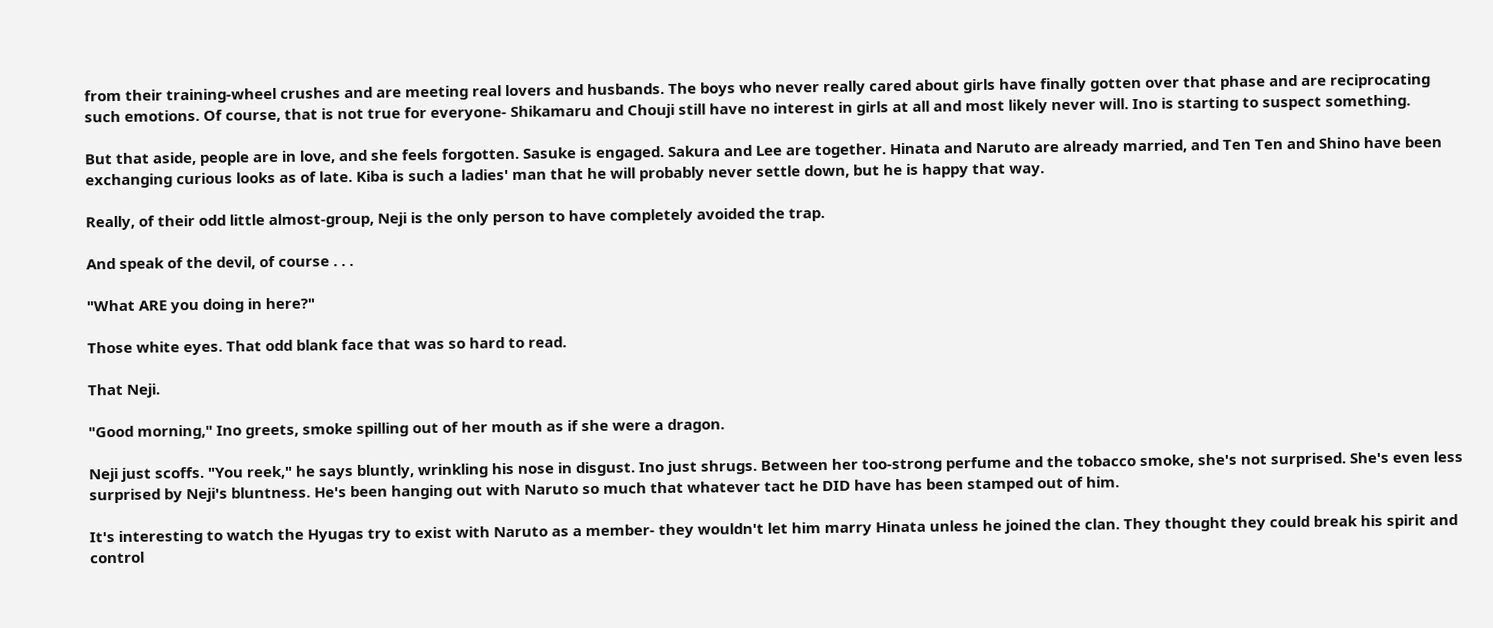from their training-wheel crushes and are meeting real lovers and husbands. The boys who never really cared about girls have finally gotten over that phase and are reciprocating such emotions. Of course, that is not true for everyone- Shikamaru and Chouji still have no interest in girls at all and most likely never will. Ino is starting to suspect something.

But that aside, people are in love, and she feels forgotten. Sasuke is engaged. Sakura and Lee are together. Hinata and Naruto are already married, and Ten Ten and Shino have been exchanging curious looks as of late. Kiba is such a ladies' man that he will probably never settle down, but he is happy that way.

Really, of their odd little almost-group, Neji is the only person to have completely avoided the trap.

And speak of the devil, of course . . .

"What ARE you doing in here?"

Those white eyes. That odd blank face that was so hard to read.

That Neji.

"Good morning," Ino greets, smoke spilling out of her mouth as if she were a dragon.

Neji just scoffs. "You reek," he says bluntly, wrinkling his nose in disgust. Ino just shrugs. Between her too-strong perfume and the tobacco smoke, she's not surprised. She's even less surprised by Neji's bluntness. He's been hanging out with Naruto so much that whatever tact he DID have has been stamped out of him.

It's interesting to watch the Hyugas try to exist with Naruto as a member- they wouldn't let him marry Hinata unless he joined the clan. They thought they could break his spirit and control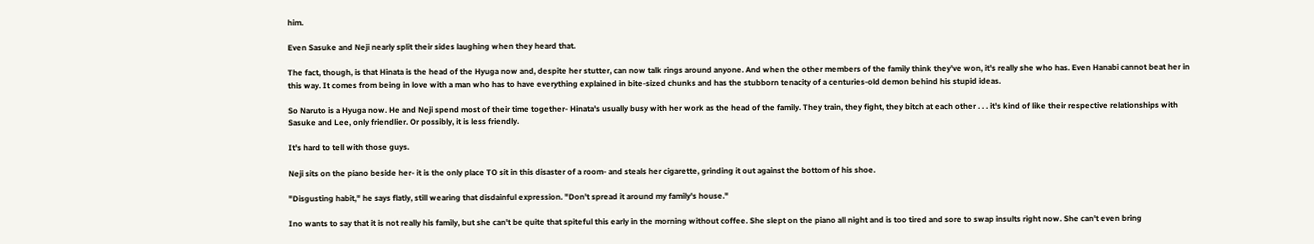him.

Even Sasuke and Neji nearly split their sides laughing when they heard that.

The fact, though, is that Hinata is the head of the Hyuga now and, despite her stutter, can now talk rings around anyone. And when the other members of the family think they've won, it's really she who has. Even Hanabi cannot beat her in this way. It comes from being in love with a man who has to have everything explained in bite-sized chunks and has the stubborn tenacity of a centuries-old demon behind his stupid ideas.

So Naruto is a Hyuga now. He and Neji spend most of their time together- Hinata's usually busy with her work as the head of the family. They train, they fight, they bitch at each other . . . it's kind of like their respective relationships with Sasuke and Lee, only friendlier. Or possibly, it is less friendly.

It's hard to tell with those guys.

Neji sits on the piano beside her- it is the only place TO sit in this disaster of a room- and steals her cigarette, grinding it out against the bottom of his shoe.

"Disgusting habit," he says flatly, still wearing that disdainful expression. "Don't spread it around my family's house."

Ino wants to say that it is not really his family, but she can't be quite that spiteful this early in the morning without coffee. She slept on the piano all night and is too tired and sore to swap insults right now. She can't even bring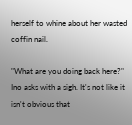herself to whine about her wasted coffin nail.

"What are you doing back here?" Ino asks with a sigh. It's not like it isn't obvious that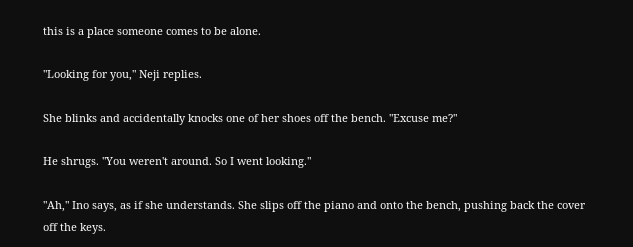this is a place someone comes to be alone.

"Looking for you," Neji replies.

She blinks and accidentally knocks one of her shoes off the bench. "Excuse me?"

He shrugs. "You weren't around. So I went looking."

"Ah," Ino says, as if she understands. She slips off the piano and onto the bench, pushing back the cover off the keys.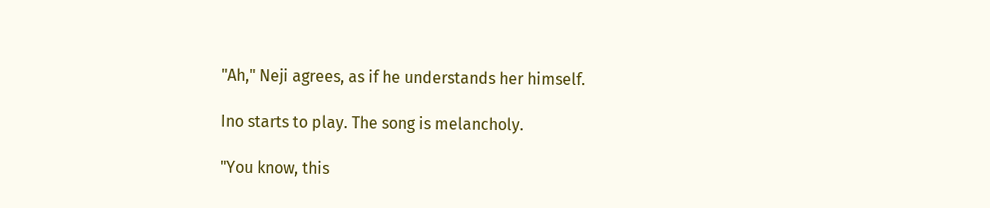"Ah," Neji agrees, as if he understands her himself.

Ino starts to play. The song is melancholy.

"You know, this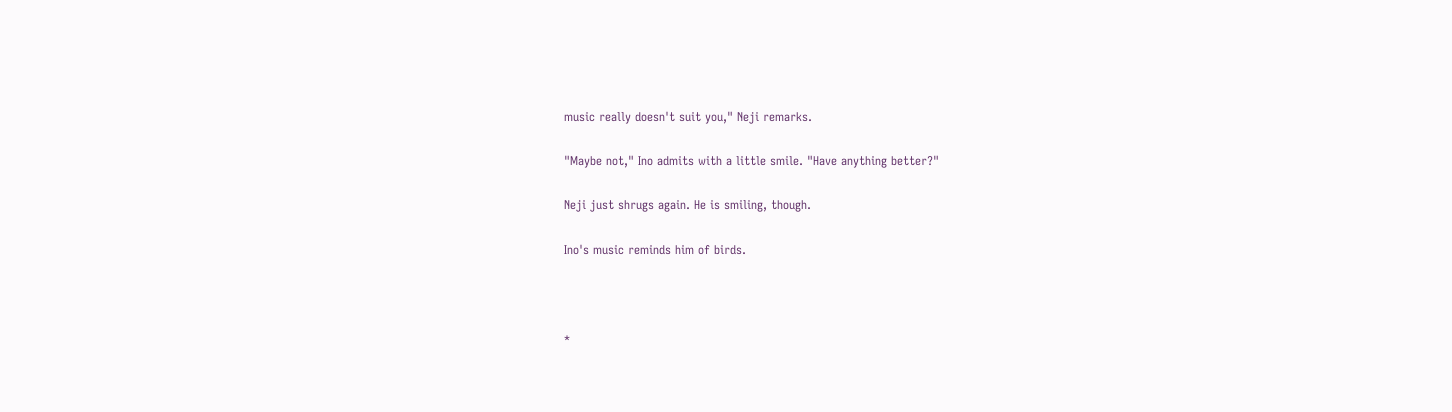music really doesn't suit you," Neji remarks.

"Maybe not," Ino admits with a little smile. "Have anything better?"

Neji just shrugs again. He is smiling, though.

Ino's music reminds him of birds.



*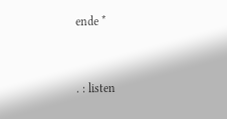ende *



. : listen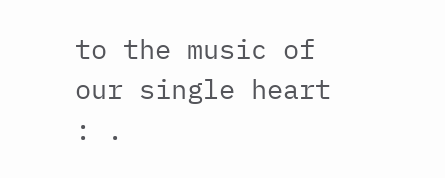to the music of our single heart : .